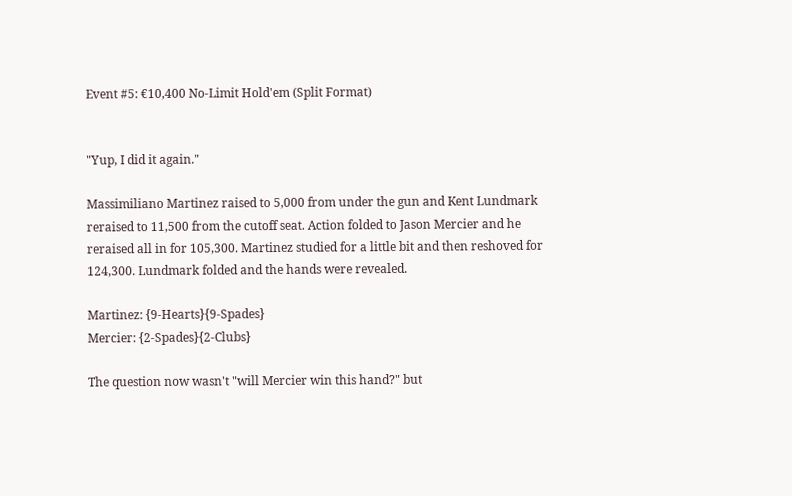Event #5: €10,400 No-Limit Hold'em (Split Format)


"Yup, I did it again."

Massimiliano Martinez raised to 5,000 from under the gun and Kent Lundmark reraised to 11,500 from the cutoff seat. Action folded to Jason Mercier and he reraised all in for 105,300. Martinez studied for a little bit and then reshoved for 124,300. Lundmark folded and the hands were revealed.

Martinez: {9-Hearts}{9-Spades}
Mercier: {2-Spades}{2-Clubs}

The question now wasn't "will Mercier win this hand?" but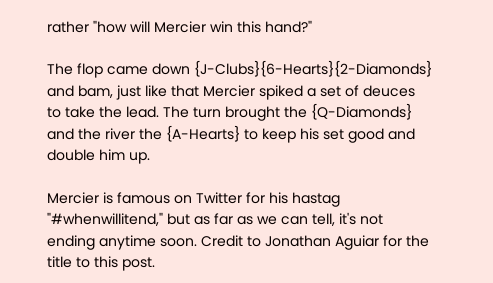rather "how will Mercier win this hand?"

The flop came down {J-Clubs}{6-Hearts}{2-Diamonds} and bam, just like that Mercier spiked a set of deuces to take the lead. The turn brought the {Q-Diamonds} and the river the {A-Hearts} to keep his set good and double him up.

Mercier is famous on Twitter for his hastag "#whenwillitend," but as far as we can tell, it's not ending anytime soon. Credit to Jonathan Aguiar for the title to this post.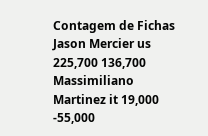Contagem de Fichas
Jason Mercier us 225,700 136,700
Massimiliano Martinez it 19,000 -55,000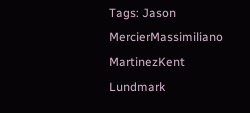Tags: Jason MercierMassimiliano MartinezKent Lundmark